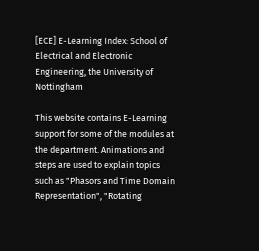[ECE] E-Learning Index: School of Electrical and Electronic Engineering, the University of Nottingham

This website contains E-Learning support for some of the modules at the department. Animations and steps are used to explain topics such as "Phasors and Time Domain Representation", "Rotating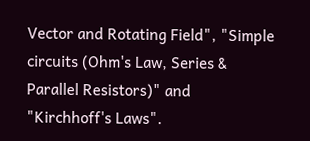Vector and Rotating Field", "Simple circuits (Ohm's Law, Series & Parallel Resistors)" and "Kirchhoff's Laws".